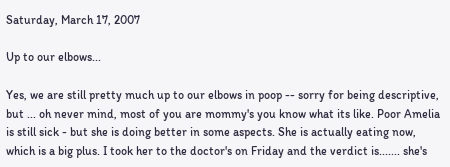Saturday, March 17, 2007

Up to our elbows...

Yes, we are still pretty much up to our elbows in poop -- sorry for being descriptive, but ... oh never mind, most of you are mommy's you know what its like. Poor Amelia is still sick - but she is doing better in some aspects. She is actually eating now, which is a big plus. I took her to the doctor's on Friday and the verdict is....... she's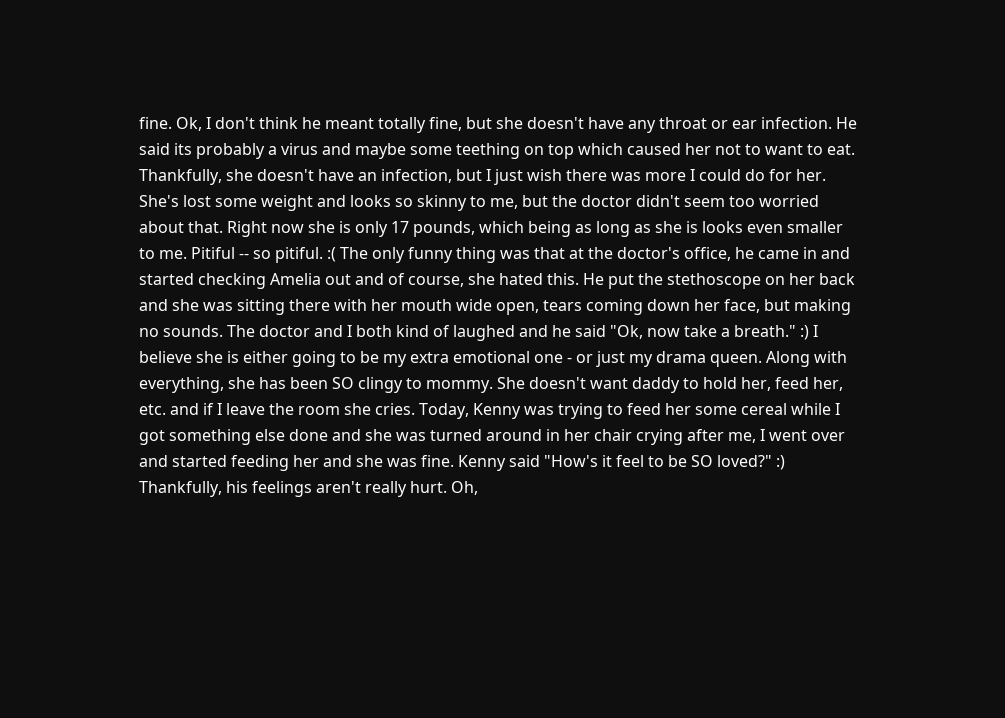fine. Ok, I don't think he meant totally fine, but she doesn't have any throat or ear infection. He said its probably a virus and maybe some teething on top which caused her not to want to eat. Thankfully, she doesn't have an infection, but I just wish there was more I could do for her. She's lost some weight and looks so skinny to me, but the doctor didn't seem too worried about that. Right now she is only 17 pounds, which being as long as she is looks even smaller to me. Pitiful -- so pitiful. :( The only funny thing was that at the doctor's office, he came in and started checking Amelia out and of course, she hated this. He put the stethoscope on her back and she was sitting there with her mouth wide open, tears coming down her face, but making no sounds. The doctor and I both kind of laughed and he said "Ok, now take a breath." :) I believe she is either going to be my extra emotional one - or just my drama queen. Along with everything, she has been SO clingy to mommy. She doesn't want daddy to hold her, feed her, etc. and if I leave the room she cries. Today, Kenny was trying to feed her some cereal while I got something else done and she was turned around in her chair crying after me, I went over and started feeding her and she was fine. Kenny said "How's it feel to be SO loved?" :) Thankfully, his feelings aren't really hurt. Oh,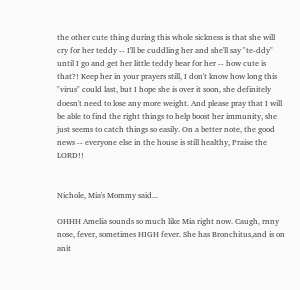the other cute thing during this whole sickness is that she will cry for her teddy -- I'll be cuddling her and she'll say "te-ddy" until I go and get her little teddy bear for her -- how cute is that?! Keep her in your prayers still, I don't know how long this "virus" could last, but I hope she is over it soon, she definitely doesn't need to lose any more weight. And please pray that I will be able to find the right things to help boost her immunity, she just seems to catch things so easily. On a better note, the good news -- everyone else in the house is still healthy, Praise the LORD!!


Nichole, Mia's Mommy said...

OHHH Amelia sounds so much like Mia right now. Caugh, rnny nose, fever, sometimes HIGH fever. She has Bronchitus,and is on anit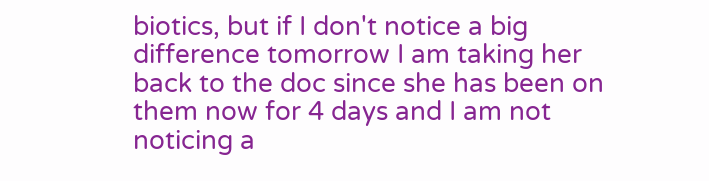biotics, but if I don't notice a big difference tomorrow I am taking her back to the doc since she has been on them now for 4 days and I am not noticing a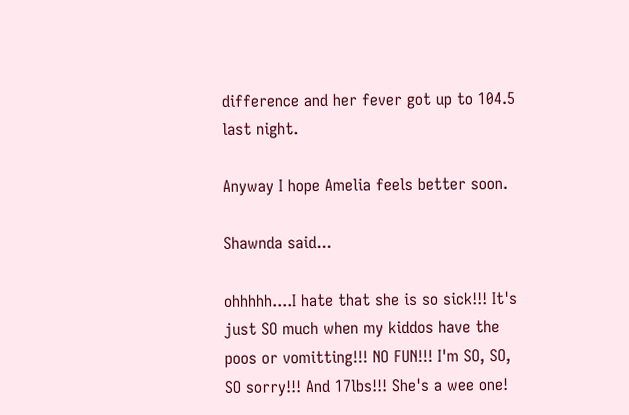difference and her fever got up to 104.5 last night.

Anyway I hope Amelia feels better soon.

Shawnda said...

ohhhhh....I hate that she is so sick!!! It's just SO much when my kiddos have the poos or vomitting!!! NO FUN!!! I'm SO, SO, SO sorry!!! And 17lbs!!! She's a wee one!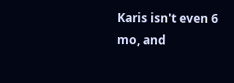Karis isn't even 6 mo, and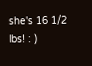she's 16 1/2 lbs! : )